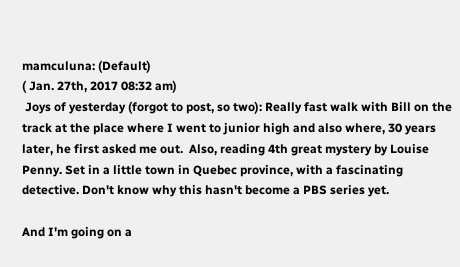mamculuna: (Default)
( Jan. 27th, 2017 08:32 am)
 Joys of yesterday (forgot to post, so two): Really fast walk with Bill on the track at the place where I went to junior high and also where, 30 years later, he first asked me out.  Also, reading 4th great mystery by Louise Penny. Set in a little town in Quebec province, with a fascinating detective. Don't know why this hasn't become a PBS series yet.

And I'm going on a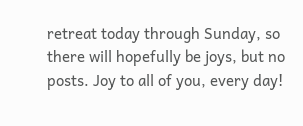retreat today through Sunday, so there will hopefully be joys, but no posts. Joy to all of you, every day!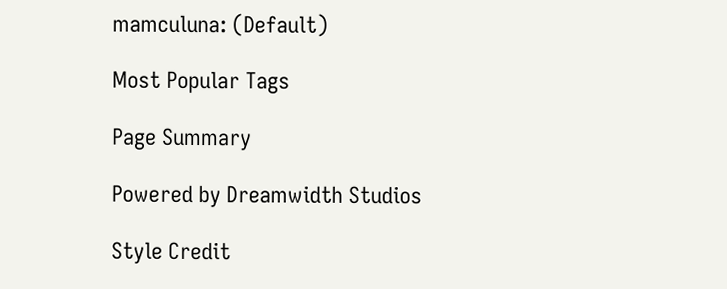mamculuna: (Default)

Most Popular Tags

Page Summary

Powered by Dreamwidth Studios

Style Credit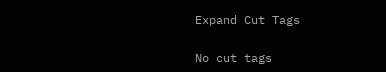Expand Cut Tags

No cut tags